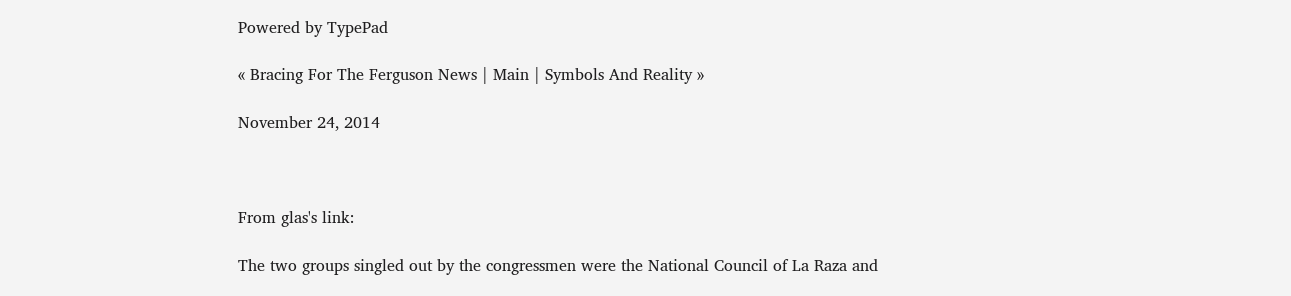Powered by TypePad

« Bracing For The Ferguson News | Main | Symbols And Reality »

November 24, 2014



From glas's link:

The two groups singled out by the congressmen were the National Council of La Raza and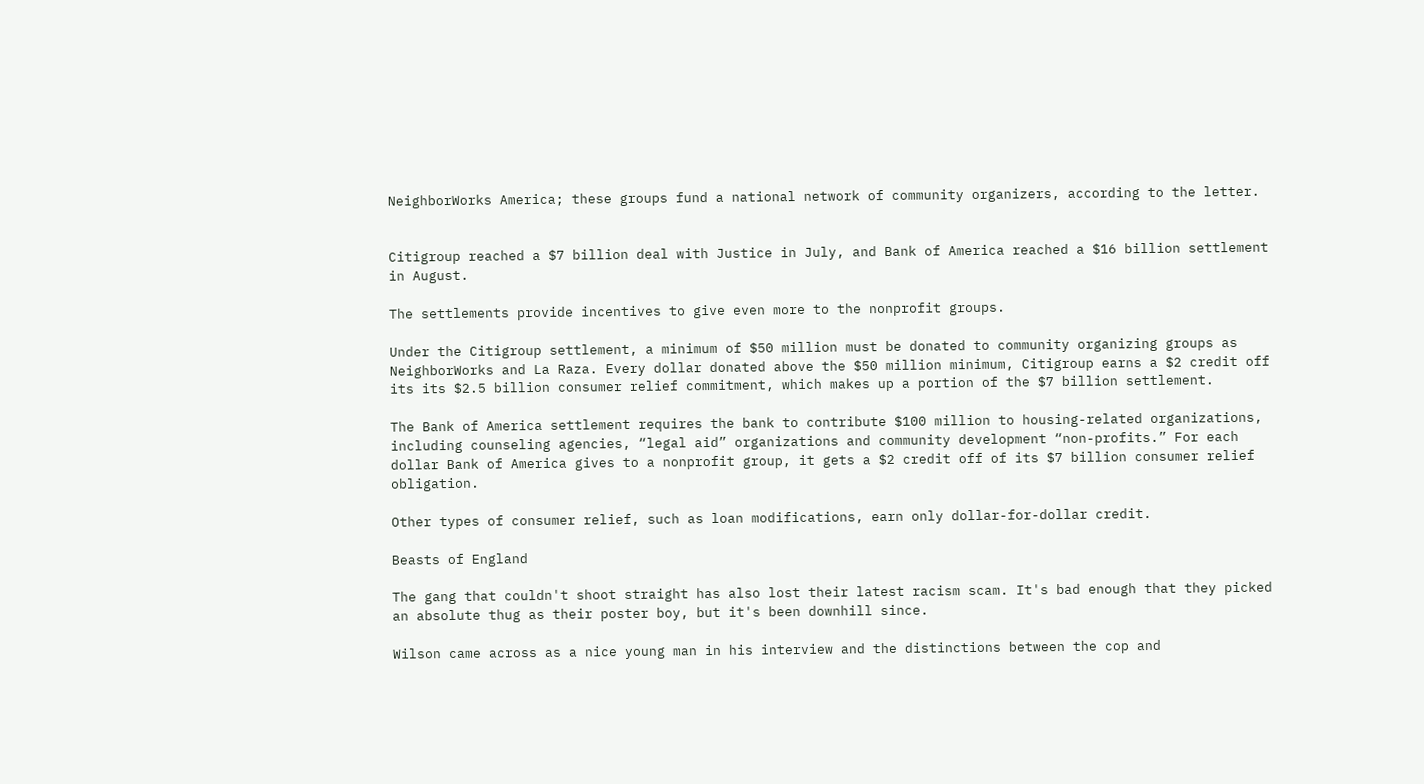NeighborWorks America; these groups fund a national network of community organizers, according to the letter.


Citigroup reached a $7 billion deal with Justice in July, and Bank of America reached a $16 billion settlement in August.

The settlements provide incentives to give even more to the nonprofit groups.

Under the Citigroup settlement, a minimum of $50 million must be donated to community organizing groups as NeighborWorks and La Raza. Every dollar donated above the $50 million minimum, Citigroup earns a $2 credit off its its $2.5 billion consumer relief commitment, which makes up a portion of the $7 billion settlement.

The Bank of America settlement requires the bank to contribute $100 million to housing-related organizations, including counseling agencies, “legal aid” organizations and community development “non-profits.” For each dollar Bank of America gives to a nonprofit group, it gets a $2 credit off of its $7 billion consumer relief obligation.

Other types of consumer relief, such as loan modifications, earn only dollar-for-dollar credit.

Beasts of England

The gang that couldn't shoot straight has also lost their latest racism scam. It's bad enough that they picked an absolute thug as their poster boy, but it's been downhill since.

Wilson came across as a nice young man in his interview and the distinctions between the cop and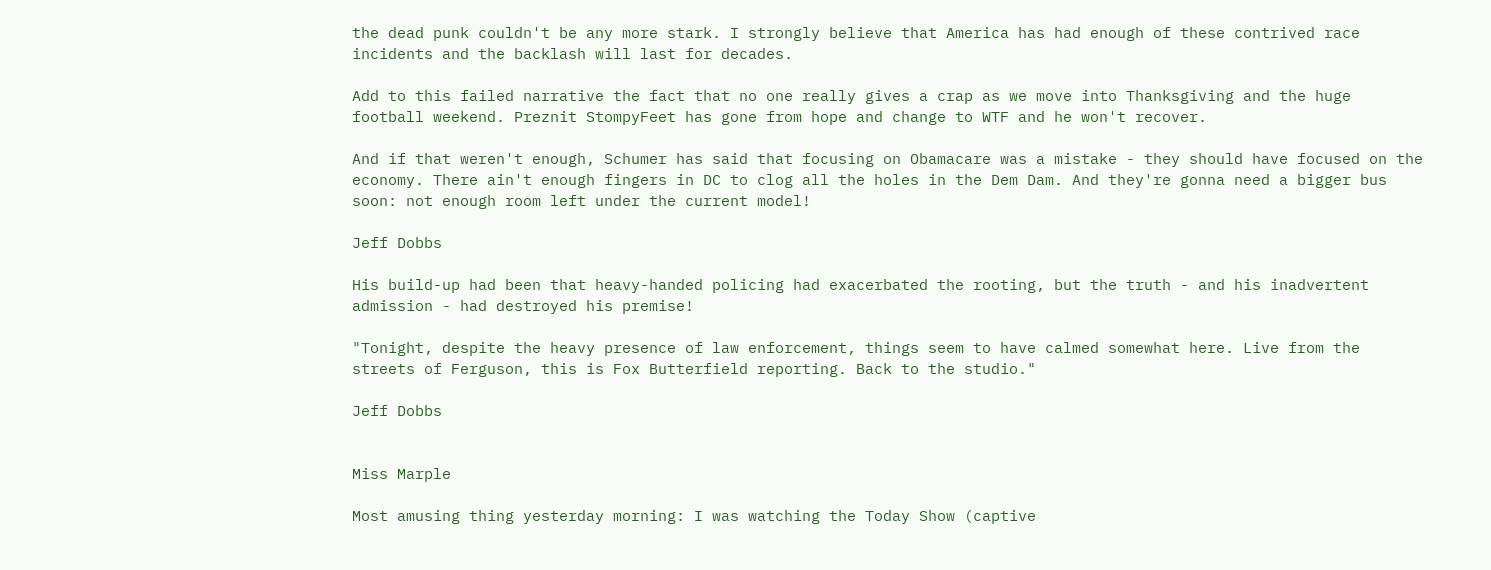the dead punk couldn't be any more stark. I strongly believe that America has had enough of these contrived race incidents and the backlash will last for decades.

Add to this failed narrative the fact that no one really gives a crap as we move into Thanksgiving and the huge football weekend. Preznit StompyFeet has gone from hope and change to WTF and he won't recover.

And if that weren't enough, Schumer has said that focusing on Obamacare was a mistake - they should have focused on the economy. There ain't enough fingers in DC to clog all the holes in the Dem Dam. And they're gonna need a bigger bus soon: not enough room left under the current model!

Jeff Dobbs

His build-up had been that heavy-handed policing had exacerbated the rooting, but the truth - and his inadvertent admission - had destroyed his premise!

"Tonight, despite the heavy presence of law enforcement, things seem to have calmed somewhat here. Live from the streets of Ferguson, this is Fox Butterfield reporting. Back to the studio."

Jeff Dobbs


Miss Marple

Most amusing thing yesterday morning: I was watching the Today Show (captive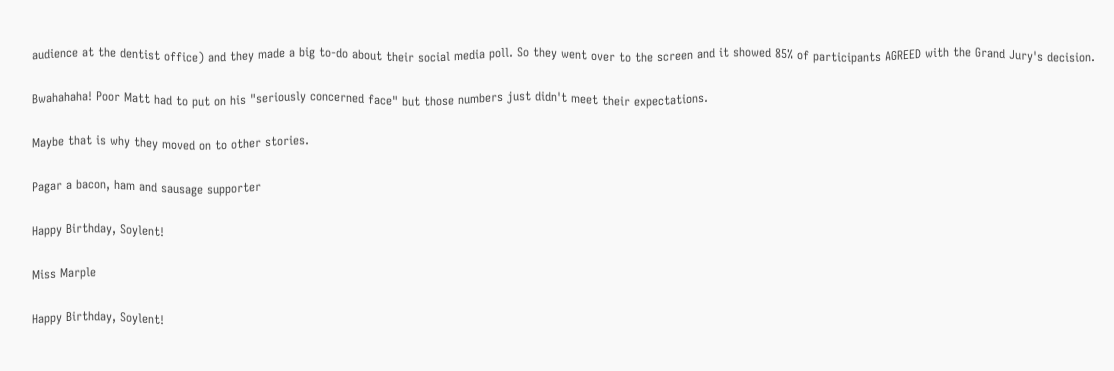audience at the dentist office) and they made a big to-do about their social media poll. So they went over to the screen and it showed 85% of participants AGREED with the Grand Jury's decision.

Bwahahaha! Poor Matt had to put on his "seriously concerned face" but those numbers just didn't meet their expectations.

Maybe that is why they moved on to other stories.

Pagar a bacon, ham and sausage supporter

Happy Birthday, Soylent!

Miss Marple

Happy Birthday, Soylent!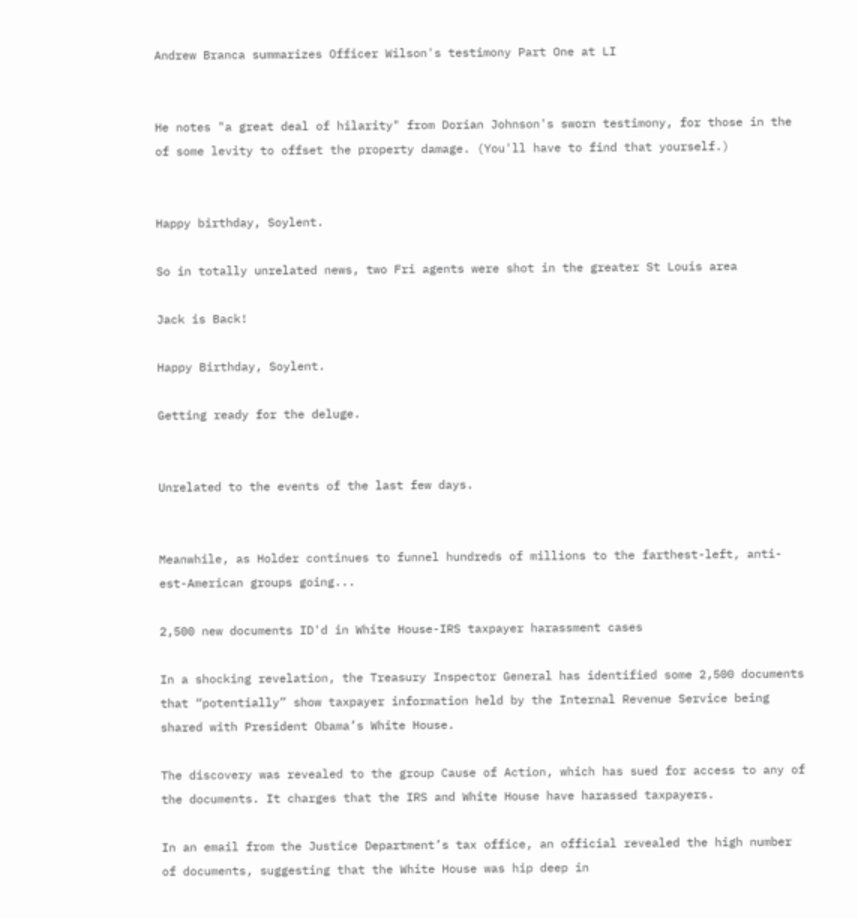Andrew Branca summarizes Officer Wilson's testimony Part One at LI


He notes "a great deal of hilarity" from Dorian Johnson's sworn testimony, for those in the of some levity to offset the property damage. (You'll have to find that yourself.)


Happy birthday, Soylent.

So in totally unrelated news, two Fri agents were shot in the greater St Louis area

Jack is Back!

Happy Birthday, Soylent.

Getting ready for the deluge.


Unrelated to the events of the last few days.


Meanwhile, as Holder continues to funnel hundreds of millions to the farthest-left, anti-est-American groups going...

2,500 new documents ID'd in White House-IRS taxpayer harassment cases

In a shocking revelation, the Treasury Inspector General has identified some 2,500 documents that “potentially” show taxpayer information held by the Internal Revenue Service being shared with President Obama’s White House.

The discovery was revealed to the group Cause of Action, which has sued for access to any of the documents. It charges that the IRS and White House have harassed taxpayers.

In an email from the Justice Department’s tax office, an official revealed the high number of documents, suggesting that the White House was hip deep in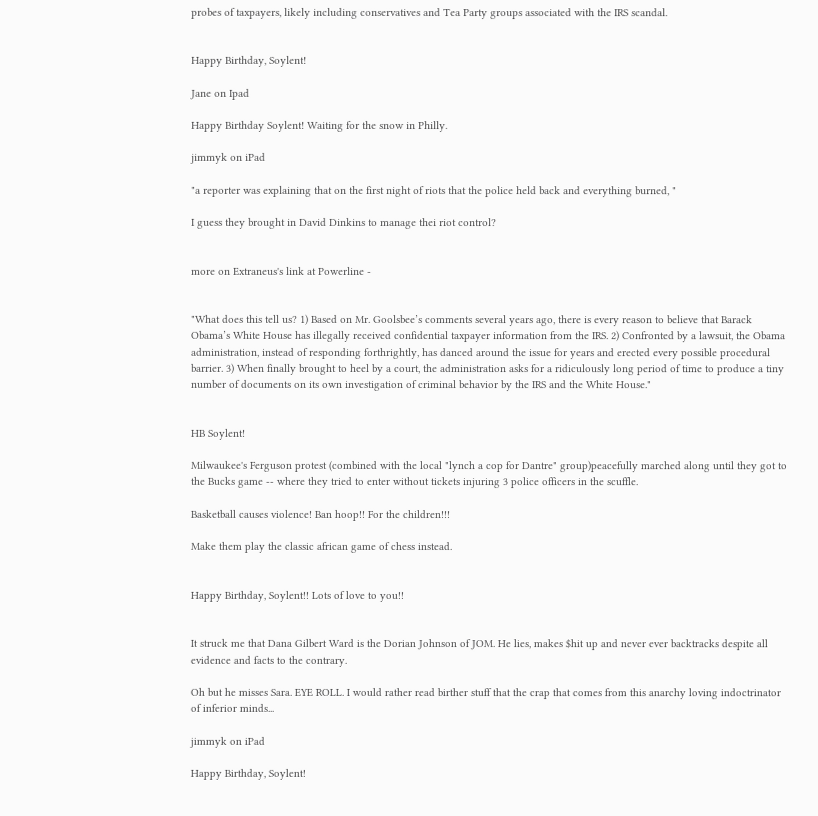probes of taxpayers, likely including conservatives and Tea Party groups associated with the IRS scandal.


Happy Birthday, Soylent!

Jane on Ipad

Happy Birthday Soylent! Waiting for the snow in Philly.

jimmyk on iPad

"a reporter was explaining that on the first night of riots that the police held back and everything burned, "

I guess they brought in David Dinkins to manage thei riot control?


more on Extraneus's link at Powerline -


"What does this tell us? 1) Based on Mr. Goolsbee’s comments several years ago, there is every reason to believe that Barack Obama’s White House has illegally received confidential taxpayer information from the IRS. 2) Confronted by a lawsuit, the Obama administration, instead of responding forthrightly, has danced around the issue for years and erected every possible procedural barrier. 3) When finally brought to heel by a court, the administration asks for a ridiculously long period of time to produce a tiny number of documents on its own investigation of criminal behavior by the IRS and the White House."


HB Soylent!

Milwaukee's Ferguson protest (combined with the local "lynch a cop for Dantre" group)peacefully marched along until they got to the Bucks game -- where they tried to enter without tickets injuring 3 police officers in the scuffle.

Basketball causes violence! Ban hoop!! For the children!!!

Make them play the classic african game of chess instead.


Happy Birthday, Soylent!! Lots of love to you!!


It struck me that Dana Gilbert Ward is the Dorian Johnson of JOM. He lies, makes $hit up and never ever backtracks despite all evidence and facts to the contrary.

Oh but he misses Sara. EYE ROLL. I would rather read birther stuff that the crap that comes from this anarchy loving indoctrinator of inferior minds...

jimmyk on iPad

Happy Birthday, Soylent!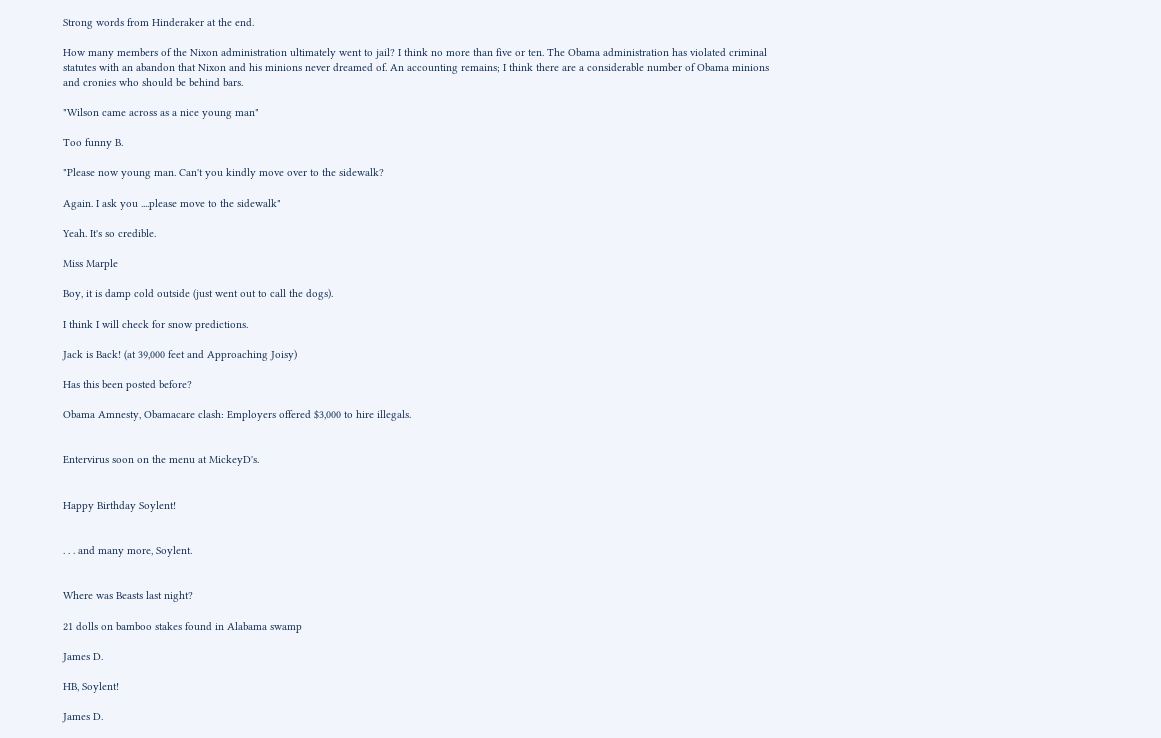Strong words from Hinderaker at the end.

How many members of the Nixon administration ultimately went to jail? I think no more than five or ten. The Obama administration has violated criminal statutes with an abandon that Nixon and his minions never dreamed of. An accounting remains; I think there are a considerable number of Obama minions and cronies who should be behind bars.

"Wilson came across as a nice young man"

Too funny B.

"Please now young man. Can't you kindly move over to the sidewalk?

Again. I ask you ....please move to the sidewalk"

Yeah. It's so credible.

Miss Marple

Boy, it is damp cold outside (just went out to call the dogs).

I think I will check for snow predictions.

Jack is Back! (at 39,000 feet and Approaching Joisy)

Has this been posted before?

Obama Amnesty, Obamacare clash: Employers offered $3,000 to hire illegals.


Entervirus soon on the menu at MickeyD's.


Happy Birthday Soylent!


. . . and many more, Soylent.


Where was Beasts last night?

21 dolls on bamboo stakes found in Alabama swamp

James D.

HB, Soylent!

James D.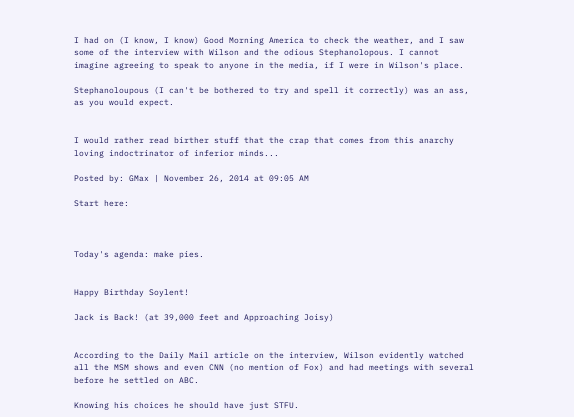I had on (I know, I know) Good Morning America to check the weather, and I saw some of the interview with Wilson and the odious Stephanolopous. I cannot imagine agreeing to speak to anyone in the media, if I were in Wilson's place.

Stephanoloupous (I can't be bothered to try and spell it correctly) was an ass, as you would expect.


I would rather read birther stuff that the crap that comes from this anarchy loving indoctrinator of inferior minds...

Posted by: GMax | November 26, 2014 at 09:05 AM

Start here:



Today's agenda: make pies.


Happy Birthday Soylent!

Jack is Back! (at 39,000 feet and Approaching Joisy)


According to the Daily Mail article on the interview, Wilson evidently watched all the MSM shows and even CNN (no mention of Fox) and had meetings with several before he settled on ABC.

Knowing his choices he should have just STFU.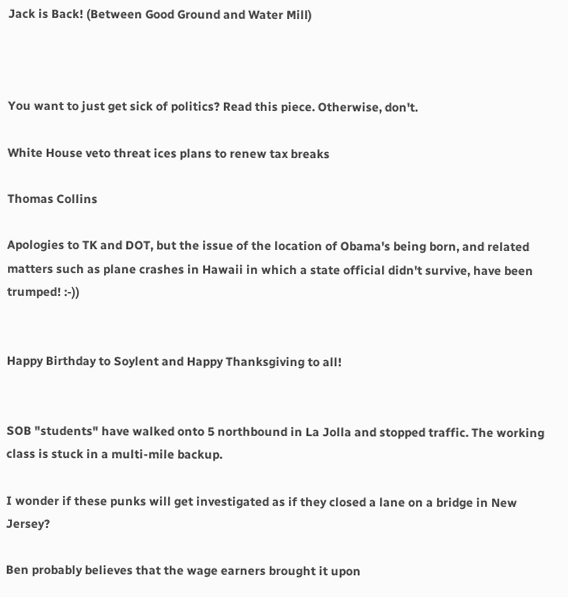Jack is Back! (Between Good Ground and Water Mill)



You want to just get sick of politics? Read this piece. Otherwise, don't.

White House veto threat ices plans to renew tax breaks

Thomas Collins

Apologies to TK and DOT, but the issue of the location of Obama's being born, and related matters such as plane crashes in Hawaii in which a state official didn't survive, have been trumped! :-))


Happy Birthday to Soylent and Happy Thanksgiving to all!


SOB "students" have walked onto 5 northbound in La Jolla and stopped traffic. The working class is stuck in a multi-mile backup.

I wonder if these punks will get investigated as if they closed a lane on a bridge in New Jersey?

Ben probably believes that the wage earners brought it upon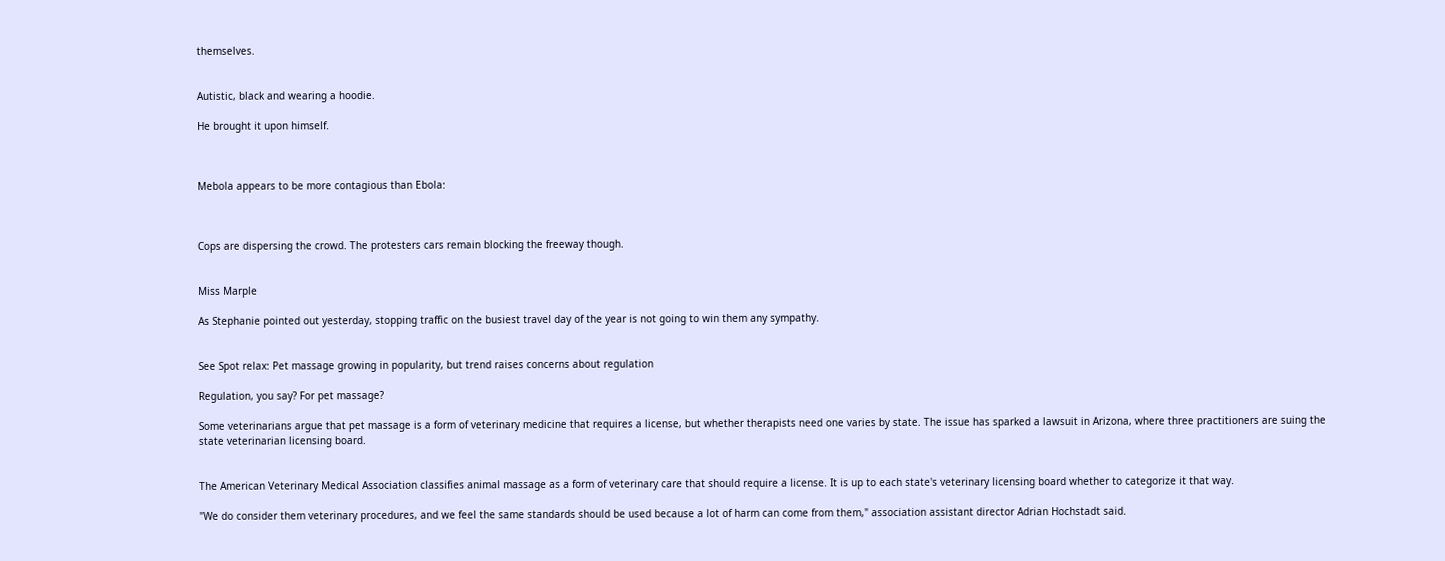themselves.


Autistic, black and wearing a hoodie.

He brought it upon himself.



Mebola appears to be more contagious than Ebola:



Cops are dispersing the crowd. The protesters cars remain blocking the freeway though.


Miss Marple

As Stephanie pointed out yesterday, stopping traffic on the busiest travel day of the year is not going to win them any sympathy.


See Spot relax: Pet massage growing in popularity, but trend raises concerns about regulation

Regulation, you say? For pet massage?

Some veterinarians argue that pet massage is a form of veterinary medicine that requires a license, but whether therapists need one varies by state. The issue has sparked a lawsuit in Arizona, where three practitioners are suing the state veterinarian licensing board.


The American Veterinary Medical Association classifies animal massage as a form of veterinary care that should require a license. It is up to each state's veterinary licensing board whether to categorize it that way.

"We do consider them veterinary procedures, and we feel the same standards should be used because a lot of harm can come from them," association assistant director Adrian Hochstadt said.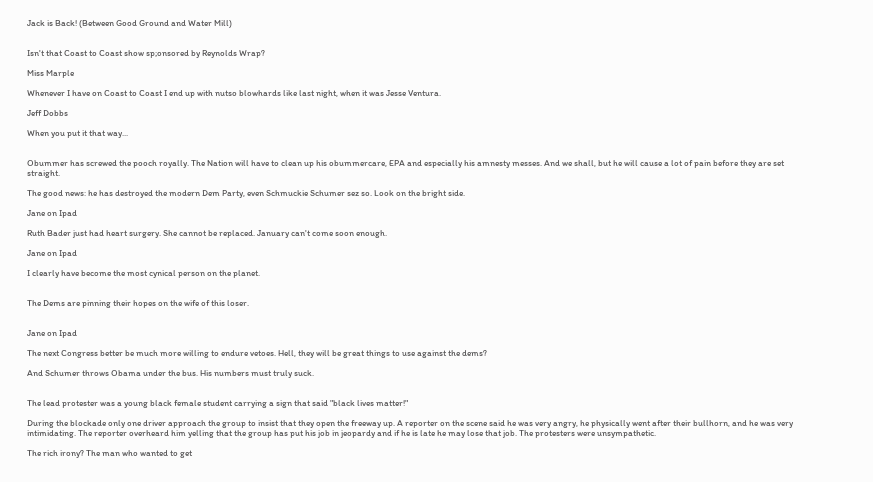Jack is Back! (Between Good Ground and Water Mill)


Isn't that Coast to Coast show sp;onsored by Reynolds Wrap?

Miss Marple

Whenever I have on Coast to Coast I end up with nutso blowhards like last night, when it was Jesse Ventura.

Jeff Dobbs

When you put it that way...


Obummer has screwed the pooch royally. The Nation will have to clean up his obummercare, EPA and especially his amnesty messes. And we shall, but he will cause a lot of pain before they are set straight.

The good news: he has destroyed the modern Dem Party, even Schmuckie Schumer sez so. Look on the bright side.

Jane on Ipad

Ruth Bader just had heart surgery. She cannot be replaced. January can't come soon enough.

Jane on Ipad

I clearly have become the most cynical person on the planet.


The Dems are pinning their hopes on the wife of this loser.


Jane on Ipad

The next Congress better be much more willing to endure vetoes. Hell, they will be great things to use against the dems?

And Schumer throws Obama under the bus. His numbers must truly suck.


The lead protester was a young black female student carrying a sign that said "black lives matter!"

During the blockade only one driver approach the group to insist that they open the freeway up. A reporter on the scene said he was very angry, he physically went after their bullhorn, and he was very intimidating. The reporter overheard him yelling that the group has put his job in jeopardy and if he is late he may lose that job. The protesters were unsympathetic.

The rich irony? The man who wanted to get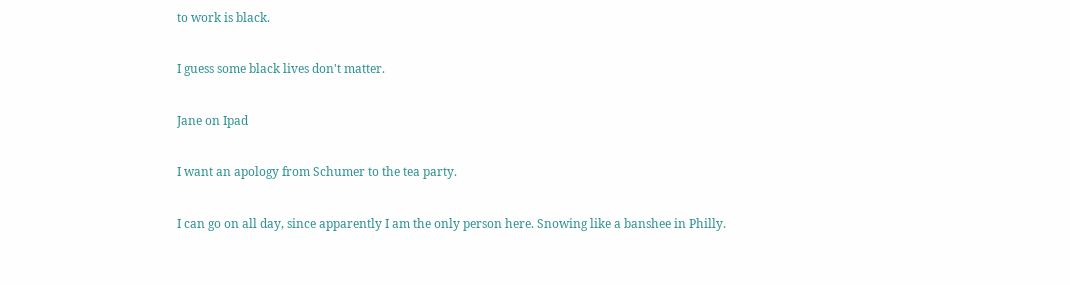to work is black.

I guess some black lives don't matter.

Jane on Ipad

I want an apology from Schumer to the tea party.

I can go on all day, since apparently I am the only person here. Snowing like a banshee in Philly.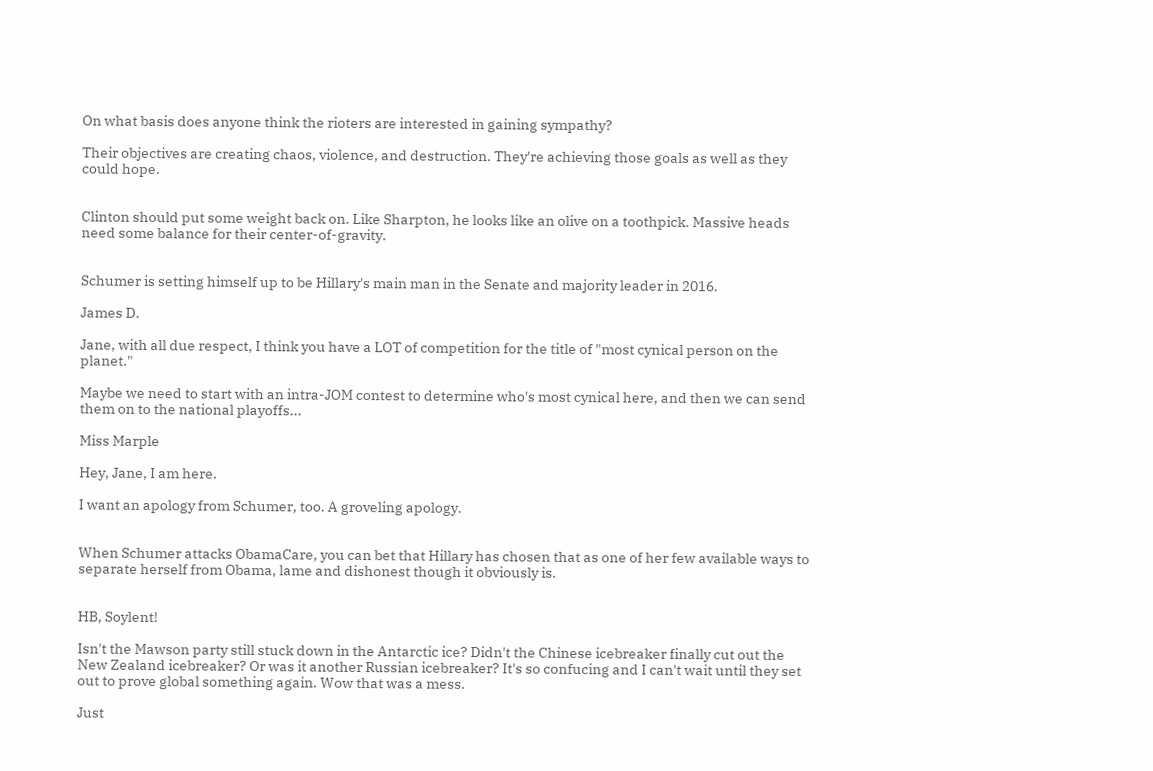On what basis does anyone think the rioters are interested in gaining sympathy?

Their objectives are creating chaos, violence, and destruction. They're achieving those goals as well as they could hope.


Clinton should put some weight back on. Like Sharpton, he looks like an olive on a toothpick. Massive heads need some balance for their center-of-gravity.


Schumer is setting himself up to be Hillary's main man in the Senate and majority leader in 2016.

James D.

Jane, with all due respect, I think you have a LOT of competition for the title of "most cynical person on the planet."

Maybe we need to start with an intra-JOM contest to determine who's most cynical here, and then we can send them on to the national playoffs...

Miss Marple

Hey, Jane, I am here.

I want an apology from Schumer, too. A groveling apology.


When Schumer attacks ObamaCare, you can bet that Hillary has chosen that as one of her few available ways to separate herself from Obama, lame and dishonest though it obviously is.


HB, Soylent!

Isn't the Mawson party still stuck down in the Antarctic ice? Didn't the Chinese icebreaker finally cut out the New Zealand icebreaker? Or was it another Russian icebreaker? It's so confucing and I can't wait until they set out to prove global something again. Wow that was a mess.

Just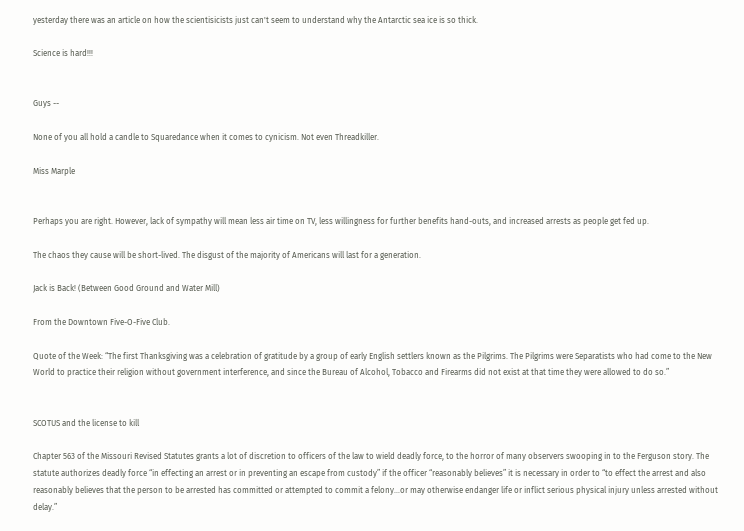yesterday there was an article on how the scientisicists just can't seem to understand why the Antarctic sea ice is so thick.

Science is hard!!!


Guys --

None of you all hold a candle to Squaredance when it comes to cynicism. Not even Threadkiller.

Miss Marple


Perhaps you are right. However, lack of sympathy will mean less air time on TV, less willingness for further benefits hand-outs, and increased arrests as people get fed up.

The chaos they cause will be short-lived. The disgust of the majority of Americans will last for a generation.

Jack is Back! (Between Good Ground and Water Mill)

From the Downtown Five-O-Five Club.

Quote of the Week: “The first Thanksgiving was a celebration of gratitude by a group of early English settlers known as the Pilgrims. The Pilgrims were Separatists who had come to the New World to practice their religion without government interference, and since the Bureau of Alcohol, Tobacco and Firearms did not exist at that time they were allowed to do so.”


SCOTUS and the license to kill

Chapter 563 of the Missouri Revised Statutes grants a lot of discretion to officers of the law to wield deadly force, to the horror of many observers swooping in to the Ferguson story. The statute authorizes deadly force “in effecting an arrest or in preventing an escape from custody” if the officer “reasonably believes” it is necessary in order to “to effect the arrest and also reasonably believes that the person to be arrested has committed or attempted to commit a felony…or may otherwise endanger life or inflict serious physical injury unless arrested without delay.”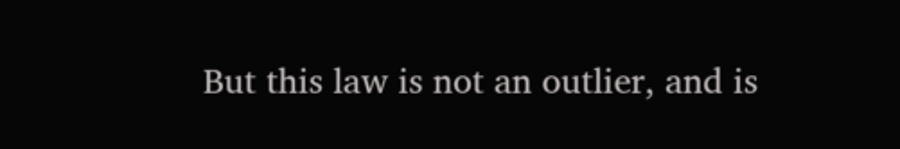But this law is not an outlier, and is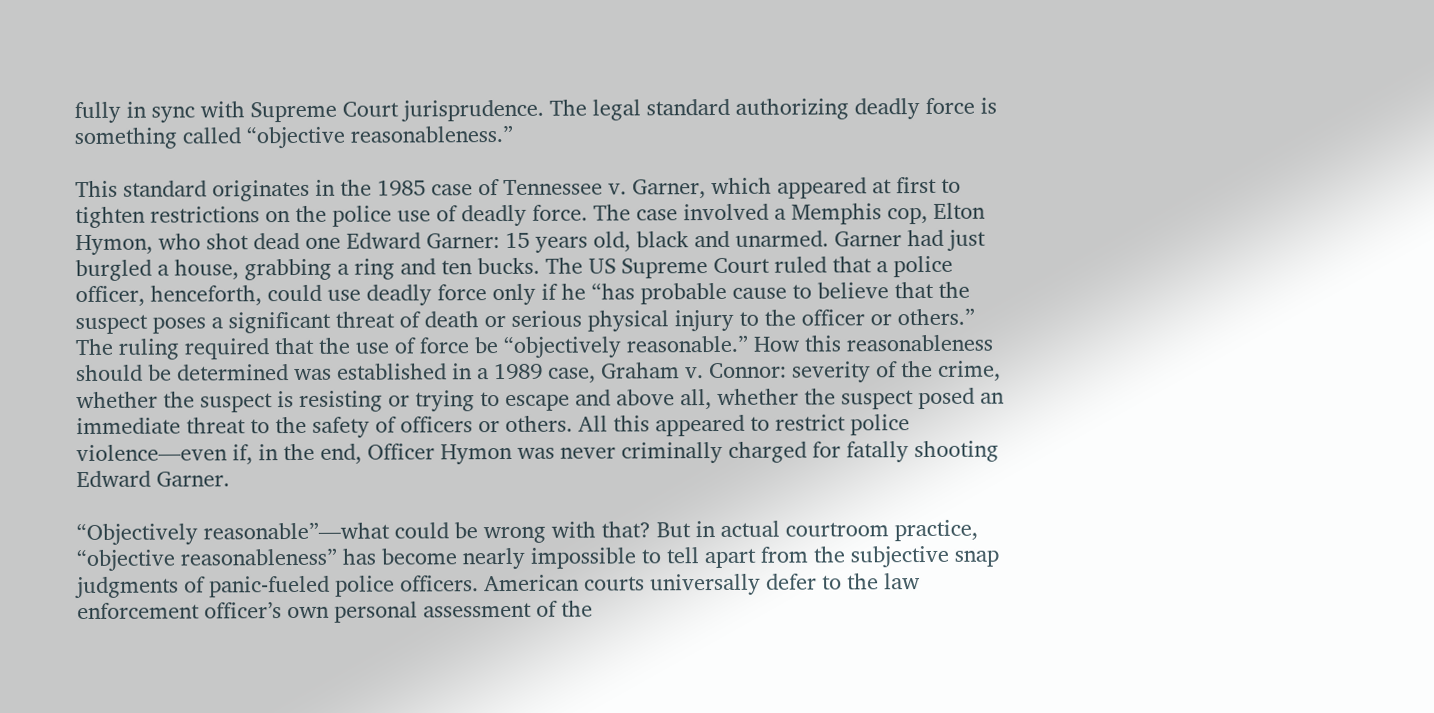fully in sync with Supreme Court jurisprudence. The legal standard authorizing deadly force is something called “objective reasonableness.”

This standard originates in the 1985 case of Tennessee v. Garner, which appeared at first to tighten restrictions on the police use of deadly force. The case involved a Memphis cop, Elton Hymon, who shot dead one Edward Garner: 15 years old, black and unarmed. Garner had just burgled a house, grabbing a ring and ten bucks. The US Supreme Court ruled that a police officer, henceforth, could use deadly force only if he “has probable cause to believe that the suspect poses a significant threat of death or serious physical injury to the officer or others.” The ruling required that the use of force be “objectively reasonable.” How this reasonableness should be determined was established in a 1989 case, Graham v. Connor: severity of the crime, whether the suspect is resisting or trying to escape and above all, whether the suspect posed an immediate threat to the safety of officers or others. All this appeared to restrict police violence—even if, in the end, Officer Hymon was never criminally charged for fatally shooting Edward Garner.

“Objectively reasonable”—what could be wrong with that? But in actual courtroom practice, “objective reasonableness” has become nearly impossible to tell apart from the subjective snap judgments of panic-fueled police officers. American courts universally defer to the law enforcement officer’s own personal assessment of the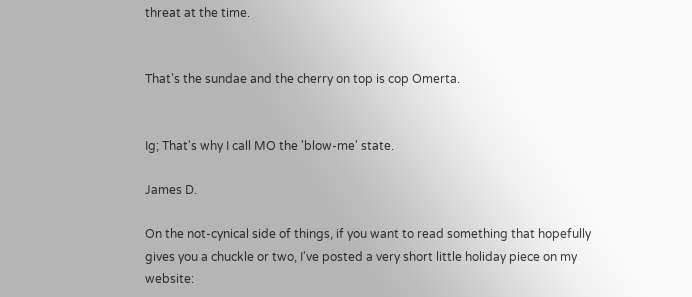threat at the time.


That's the sundae and the cherry on top is cop Omerta.


Ig; That's why I call MO the 'blow-me' state.

James D.

On the not-cynical side of things, if you want to read something that hopefully gives you a chuckle or two, I've posted a very short little holiday piece on my website: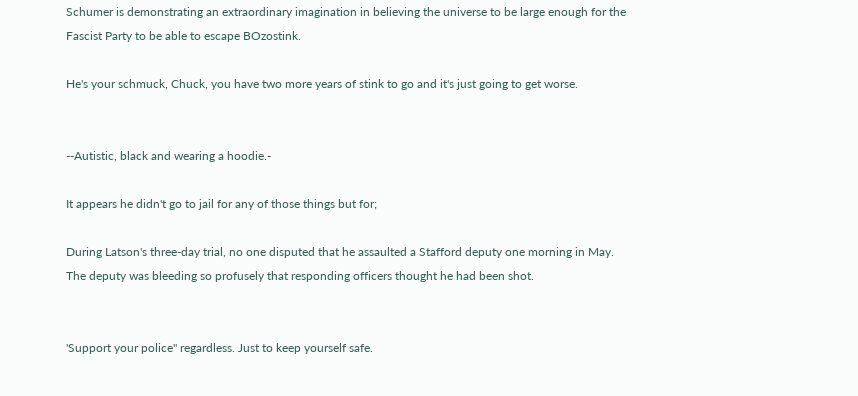Schumer is demonstrating an extraordinary imagination in believing the universe to be large enough for the Fascist Party to be able to escape BOzostink.

He's your schmuck, Chuck, you have two more years of stink to go and it's just going to get worse.


--Autistic, black and wearing a hoodie.-

It appears he didn't go to jail for any of those things but for;

During Latson's three-day trial, no one disputed that he assaulted a Stafford deputy one morning in May. The deputy was bleeding so profusely that responding officers thought he had been shot.


'Support your police" regardless. Just to keep yourself safe.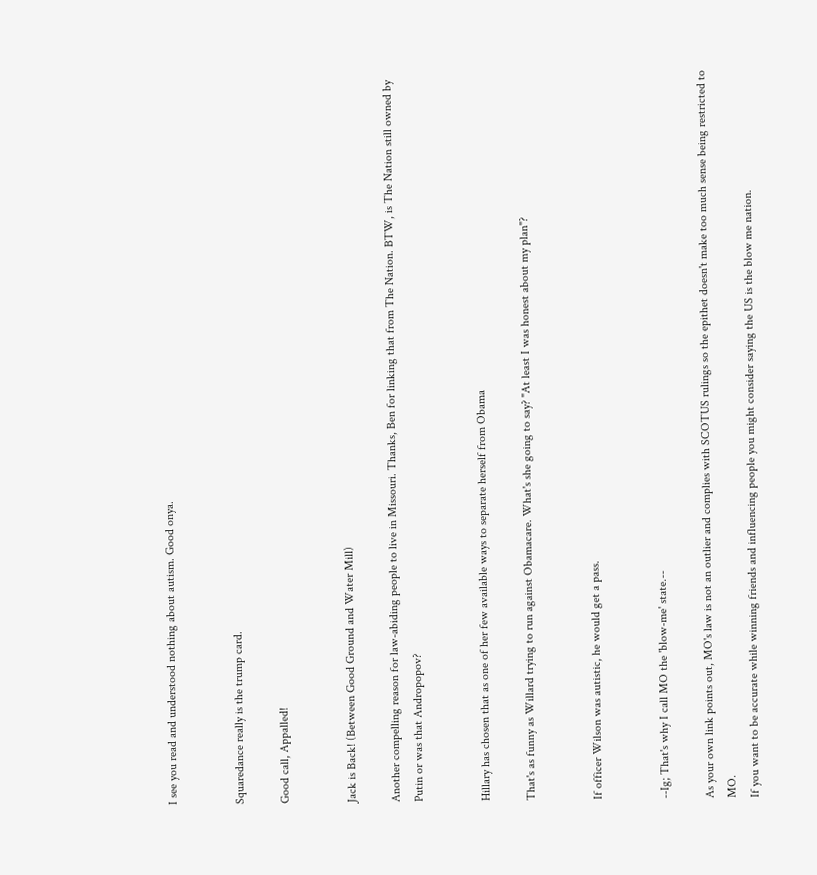I see you read and understood nothing about autism. Good onya.


Squaredance really is the trump card.

Good call, Appalled!


Jack is Back! (Between Good Ground and Water Mill)

Another compelling reason for law-abiding people to live in Missouri. Thanks, Ben for linking that from The Nation. BTW, is The Nation still owned by Putin or was that Andropopov?


Hillary has chosen that as one of her few available ways to separate herself from Obama

That's as funny as Willard trying to run against Obamacare. What's she going to say? "At least I was honest about my plan"?


If officer Wilson was autistic, he would get a pass.


--Ig; That's why I call MO the 'blow-me' state.--

As your own link points out, MO's law is not an outlier and complies with SCOTUS rulings so the epithet doesn't make too much sense being restricted to MO.
If you want to be accurate while winning friends and influencing people you might consider saying the US is the blow me nation.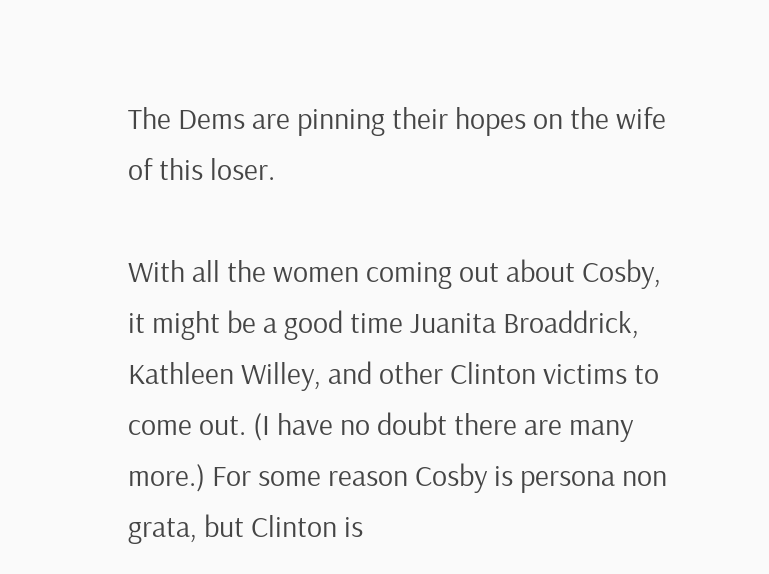The Dems are pinning their hopes on the wife of this loser.

With all the women coming out about Cosby, it might be a good time Juanita Broaddrick, Kathleen Willey, and other Clinton victims to come out. (I have no doubt there are many more.) For some reason Cosby is persona non grata, but Clinton is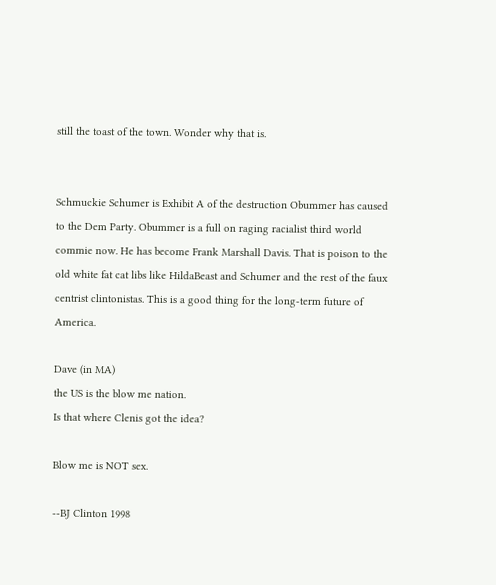still the toast of the town. Wonder why that is.


Schmuckie Schumer is Exhibit A of the destruction Obummer has caused to the Dem Party. Obummer is a full on raging racialist third world commie now. He has become Frank Marshall Davis. That is poison to the old white fat cat libs like HildaBeast and Schumer and the rest of the faux centrist clintonistas. This is a good thing for the long-term future of America.

Dave (in MA)
the US is the blow me nation.
Is that where Clenis got the idea?

Blow me is NOT sex.

--BJ Clinton 1998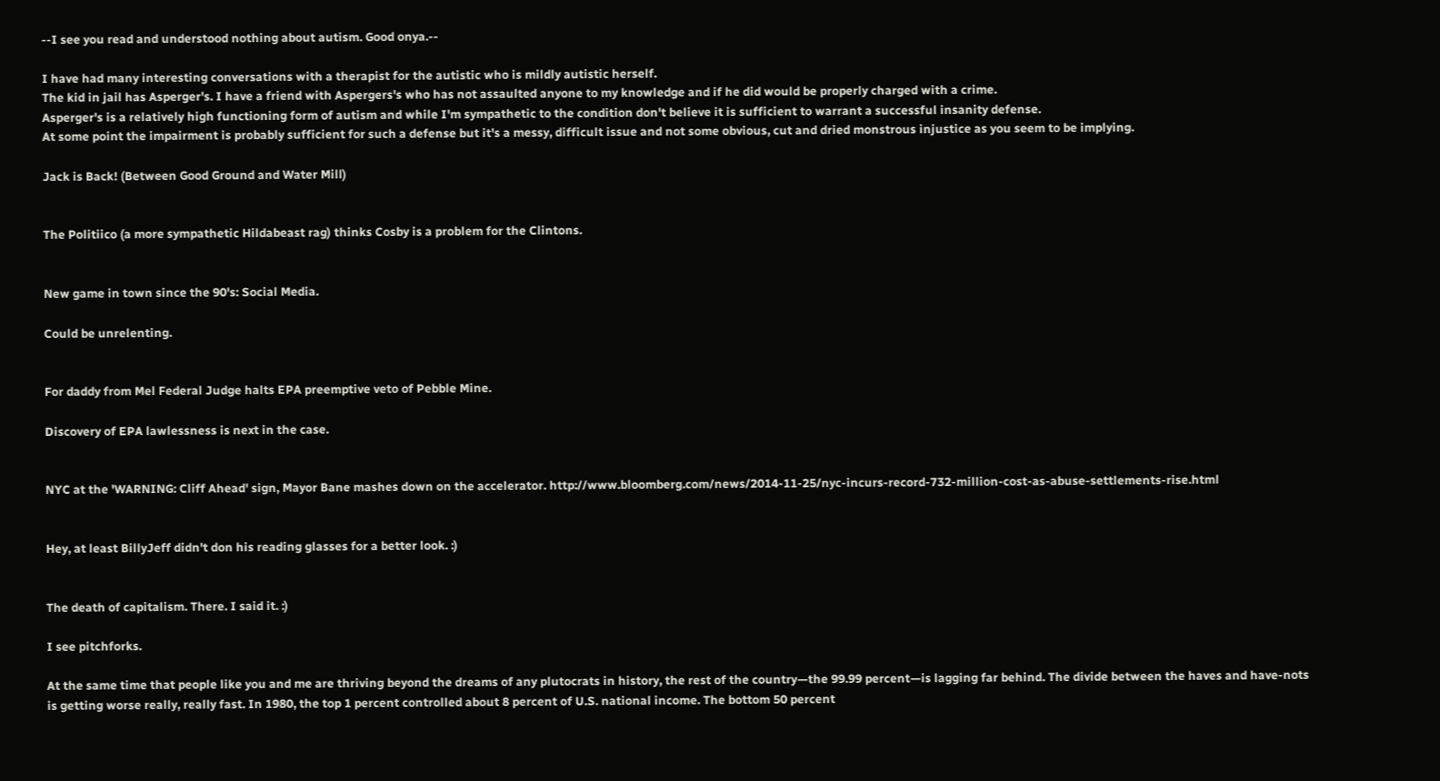--I see you read and understood nothing about autism. Good onya.--

I have had many interesting conversations with a therapist for the autistic who is mildly autistic herself.
The kid in jail has Asperger's. I have a friend with Aspergers's who has not assaulted anyone to my knowledge and if he did would be properly charged with a crime.
Asperger's is a relatively high functioning form of autism and while I'm sympathetic to the condition don't believe it is sufficient to warrant a successful insanity defense.
At some point the impairment is probably sufficient for such a defense but it's a messy, difficult issue and not some obvious, cut and dried monstrous injustice as you seem to be implying.

Jack is Back! (Between Good Ground and Water Mill)


The Politiico (a more sympathetic Hildabeast rag) thinks Cosby is a problem for the Clintons.


New game in town since the 90's: Social Media.

Could be unrelenting.


For daddy from Mel Federal Judge halts EPA preemptive veto of Pebble Mine.

Discovery of EPA lawlessness is next in the case.


NYC at the 'WARNING: Cliff Ahead' sign, Mayor Bane mashes down on the accelerator. http://www.bloomberg.com/news/2014-11-25/nyc-incurs-record-732-million-cost-as-abuse-settlements-rise.html


Hey, at least BillyJeff didn't don his reading glasses for a better look. :)


The death of capitalism. There. I said it. :)

I see pitchforks.

At the same time that people like you and me are thriving beyond the dreams of any plutocrats in history, the rest of the country—the 99.99 percent—is lagging far behind. The divide between the haves and have-nots is getting worse really, really fast. In 1980, the top 1 percent controlled about 8 percent of U.S. national income. The bottom 50 percent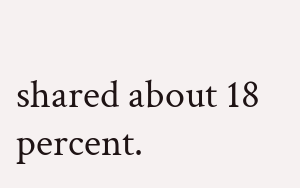shared about 18 percent.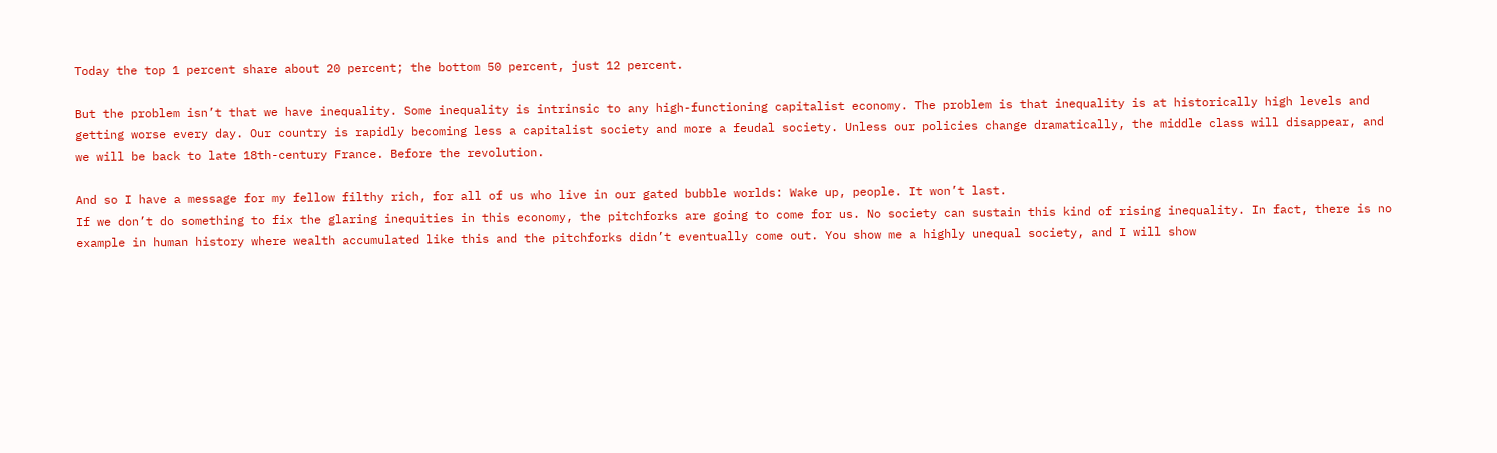Today the top 1 percent share about 20 percent; the bottom 50 percent, just 12 percent.

But the problem isn’t that we have inequality. Some inequality is intrinsic to any high-functioning capitalist economy. The problem is that inequality is at historically high levels and getting worse every day. Our country is rapidly becoming less a capitalist society and more a feudal society. Unless our policies change dramatically, the middle class will disappear, and we will be back to late 18th-century France. Before the revolution.

And so I have a message for my fellow filthy rich, for all of us who live in our gated bubble worlds: Wake up, people. It won’t last.
If we don’t do something to fix the glaring inequities in this economy, the pitchforks are going to come for us. No society can sustain this kind of rising inequality. In fact, there is no example in human history where wealth accumulated like this and the pitchforks didn’t eventually come out. You show me a highly unequal society, and I will show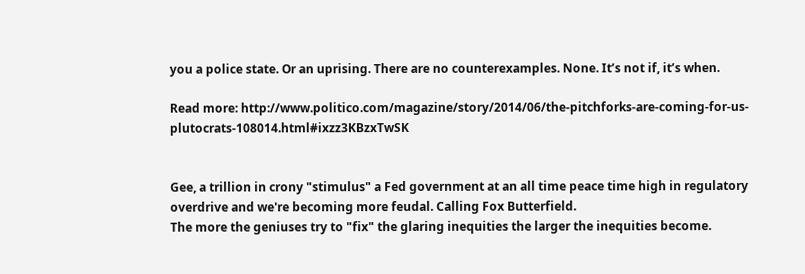you a police state. Or an uprising. There are no counterexamples. None. It’s not if, it’s when.

Read more: http://www.politico.com/magazine/story/2014/06/the-pitchforks-are-coming-for-us-plutocrats-108014.html#ixzz3KBzxTwSK


Gee, a trillion in crony "stimulus" a Fed government at an all time peace time high in regulatory overdrive and we're becoming more feudal. Calling Fox Butterfield.
The more the geniuses try to "fix" the glaring inequities the larger the inequities become.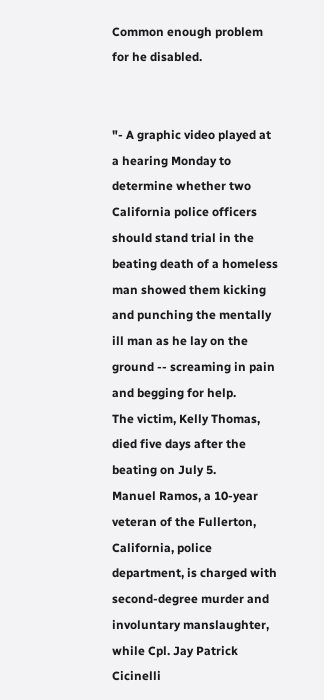Common enough problem for he disabled.


"- A graphic video played at a hearing Monday to determine whether two California police officers should stand trial in the beating death of a homeless man showed them kicking and punching the mentally ill man as he lay on the ground -- screaming in pain and begging for help.
The victim, Kelly Thomas, died five days after the beating on July 5.
Manuel Ramos, a 10-year veteran of the Fullerton, California, police department, is charged with second-degree murder and involuntary manslaughter, while Cpl. Jay Patrick Cicinelli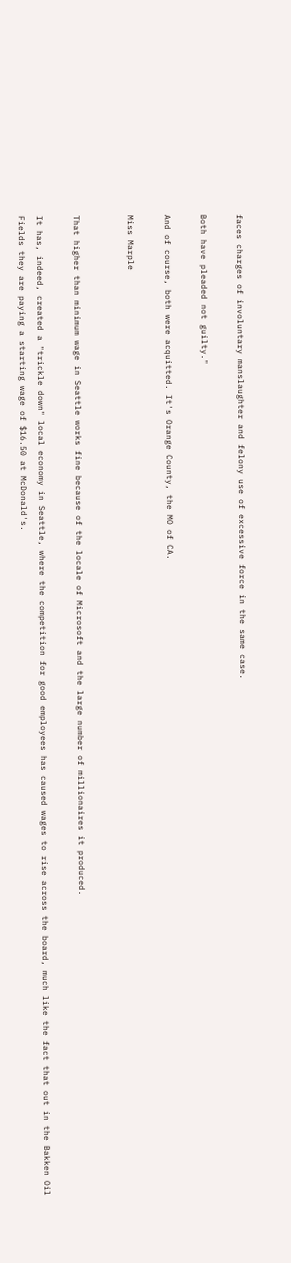faces charges of involuntary manslaughter and felony use of excessive force in the same case.

Both have pleaded not guilty."

And of course, both were acquitted. It's Orange County, the MO of CA.

Miss Marple


That higher than minimum wage in Seattle works fine because of the locale of Microsoft and the large number of millionaires it produced.

It has, indeed, created a "trickle down" local economy in Seattle, where the competition for good employees has caused wages to rise across the board, much like the fact that out in the Bakken Oil Fields they are paying a starting wage of $16.50 at McDonald's.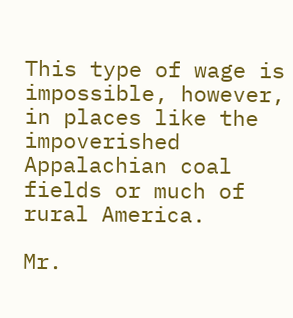This type of wage is impossible, however, in places like the impoverished Appalachian coal fields or much of rural America.

Mr.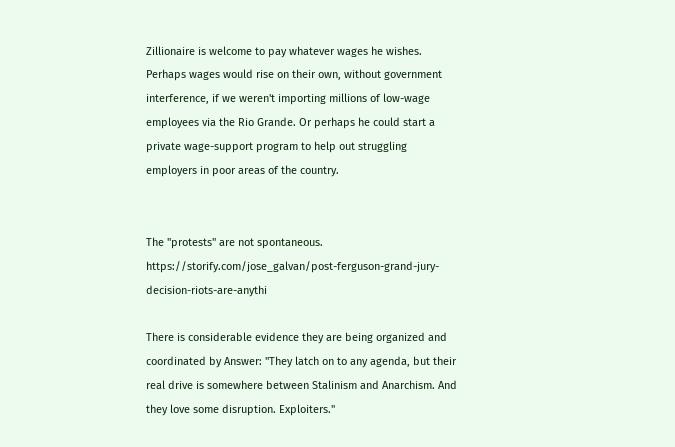Zillionaire is welcome to pay whatever wages he wishes. Perhaps wages would rise on their own, without government interference, if we weren't importing millions of low-wage employees via the Rio Grande. Or perhaps he could start a private wage-support program to help out struggling employers in poor areas of the country.


The "protests" are not spontaneous. https://storify.com/jose_galvan/post-ferguson-grand-jury-decision-riots-are-anythi

There is considerable evidence they are being organized and coordinated by Answer: "They latch on to any agenda, but their real drive is somewhere between Stalinism and Anarchism. And they love some disruption. Exploiters."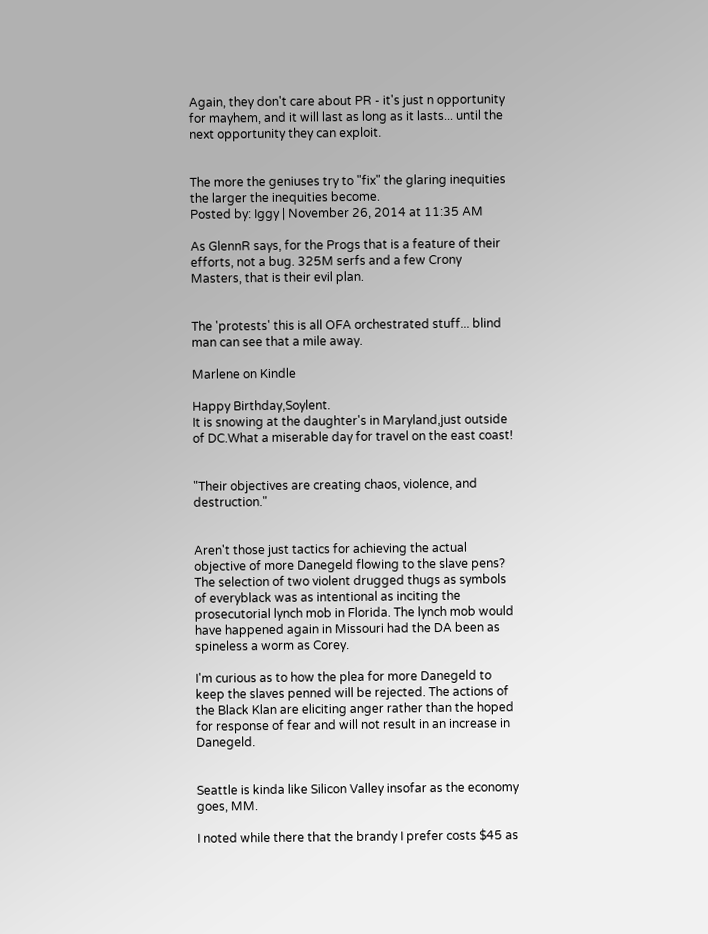Again, they don't care about PR - it's just n opportunity for mayhem, and it will last as long as it lasts... until the next opportunity they can exploit.


The more the geniuses try to "fix" the glaring inequities the larger the inequities become.
Posted by: Iggy | November 26, 2014 at 11:35 AM

As GlennR says, for the Progs that is a feature of their efforts, not a bug. 325M serfs and a few Crony Masters, that is their evil plan.


The 'protests' this is all OFA orchestrated stuff... blind man can see that a mile away.

Marlene on Kindle

Happy Birthday,Soylent.
It is snowing at the daughter's in Maryland,just outside of DC.What a miserable day for travel on the east coast!


"Their objectives are creating chaos, violence, and destruction."


Aren't those just tactics for achieving the actual objective of more Danegeld flowing to the slave pens? The selection of two violent drugged thugs as symbols of everyblack was as intentional as inciting the prosecutorial lynch mob in Florida. The lynch mob would have happened again in Missouri had the DA been as spineless a worm as Corey.

I'm curious as to how the plea for more Danegeld to keep the slaves penned will be rejected. The actions of the Black Klan are eliciting anger rather than the hoped for response of fear and will not result in an increase in Danegeld.


Seattle is kinda like Silicon Valley insofar as the economy goes, MM.

I noted while there that the brandy I prefer costs $45 as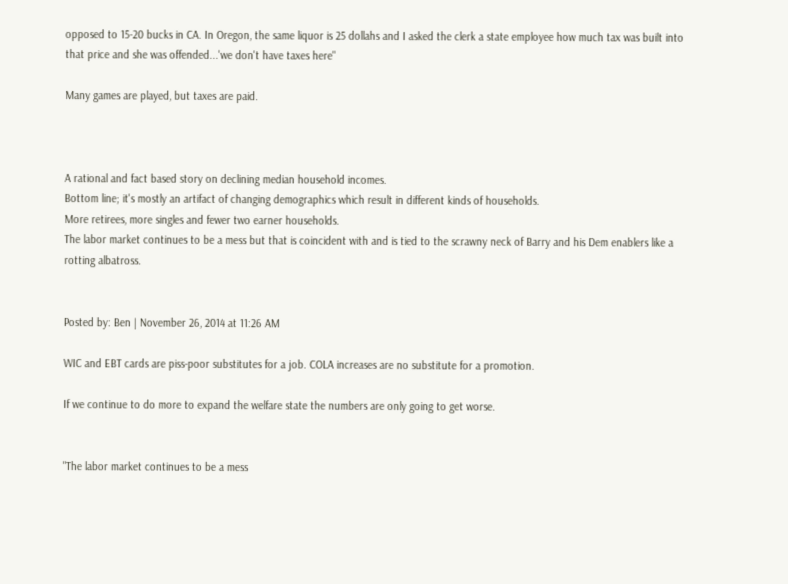opposed to 15-20 bucks in CA. In Oregon, the same liquor is 25 dollahs and I asked the clerk a state employee how much tax was built into that price and she was offended...'we don't have taxes here"

Many games are played, but taxes are paid.



A rational and fact based story on declining median household incomes.
Bottom line; it's mostly an artifact of changing demographics which result in different kinds of households.
More retirees, more singles and fewer two earner households.
The labor market continues to be a mess but that is coincident with and is tied to the scrawny neck of Barry and his Dem enablers like a rotting albatross.


Posted by: Ben | November 26, 2014 at 11:26 AM

WIC and EBT cards are piss-poor substitutes for a job. COLA increases are no substitute for a promotion.

If we continue to do more to expand the welfare state the numbers are only going to get worse.


"The labor market continues to be a mess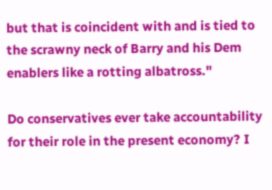but that is coincident with and is tied to the scrawny neck of Barry and his Dem enablers like a rotting albatross."

Do conservatives ever take accountability for their role in the present economy? I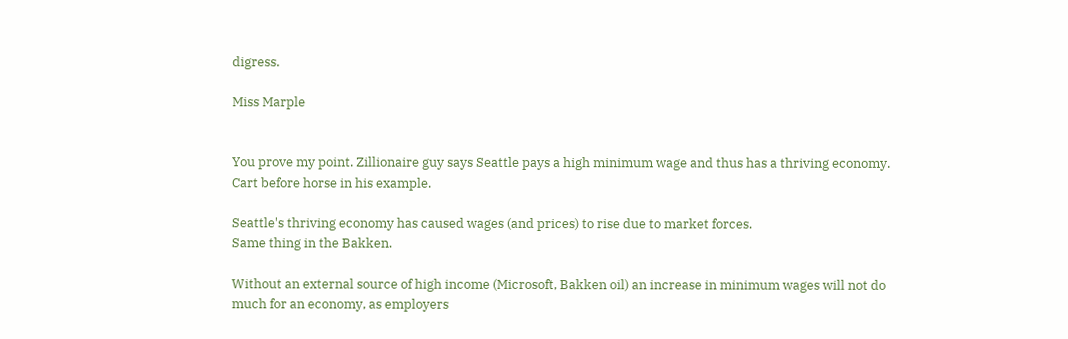digress.

Miss Marple


You prove my point. Zillionaire guy says Seattle pays a high minimum wage and thus has a thriving economy. Cart before horse in his example.

Seattle's thriving economy has caused wages (and prices) to rise due to market forces.
Same thing in the Bakken.

Without an external source of high income (Microsoft, Bakken oil) an increase in minimum wages will not do much for an economy, as employers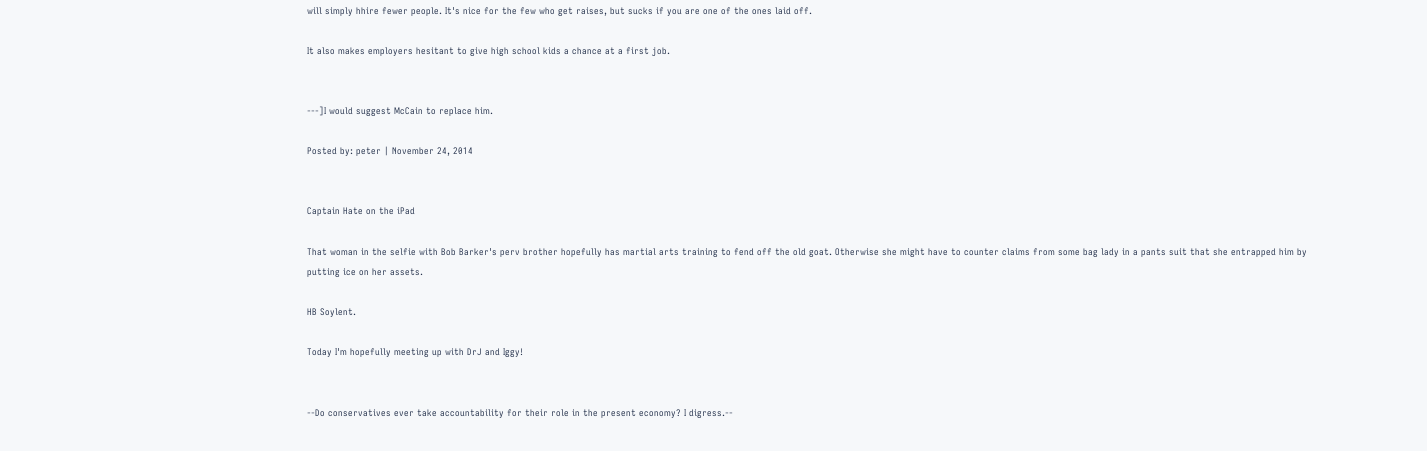will simply hhire fewer people. It's nice for the few who get raises, but sucks if you are one of the ones laid off.

It also makes employers hesitant to give high school kids a chance at a first job.


---]I would suggest McCain to replace him.

Posted by: peter | November 24, 2014


Captain Hate on the iPad

That woman in the selfie with Bob Barker's perv brother hopefully has martial arts training to fend off the old goat. Otherwise she might have to counter claims from some bag lady in a pants suit that she entrapped him by putting ice on her assets.

HB Soylent.

Today I'm hopefully meeting up with DrJ and Iggy!


--Do conservatives ever take accountability for their role in the present economy? I digress.--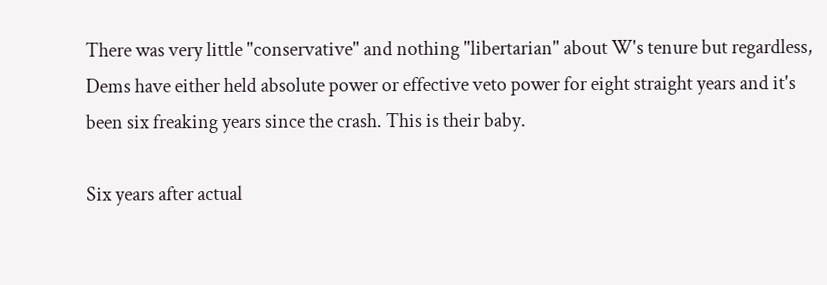There was very little "conservative" and nothing "libertarian" about W's tenure but regardless, Dems have either held absolute power or effective veto power for eight straight years and it's been six freaking years since the crash. This is their baby.

Six years after actual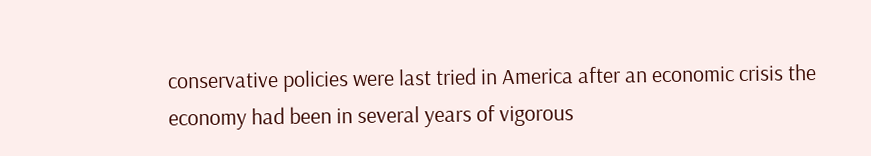conservative policies were last tried in America after an economic crisis the economy had been in several years of vigorous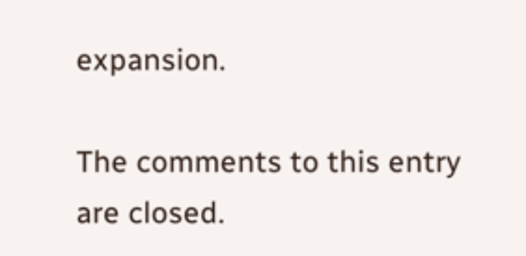expansion.

The comments to this entry are closed.